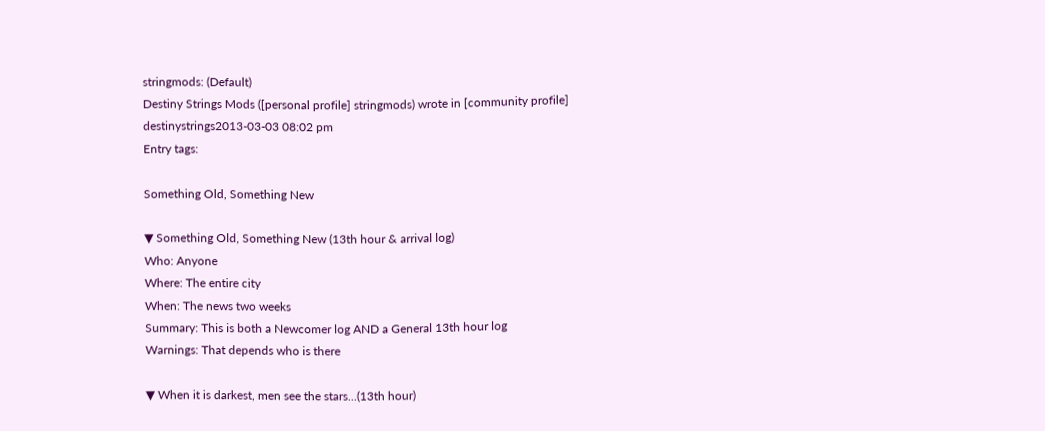stringmods: (Default)
Destiny Strings Mods ([personal profile] stringmods) wrote in [community profile] destinystrings2013-03-03 08:02 pm
Entry tags:

Something Old, Something New

▼ Something Old, Something New (13th hour & arrival log)
Who: Anyone
Where: The entire city
When: The news two weeks
Summary: This is both a Newcomer log AND a General 13th hour log
Warnings: That depends who is there

▼ When it is darkest, men see the stars...(13th hour)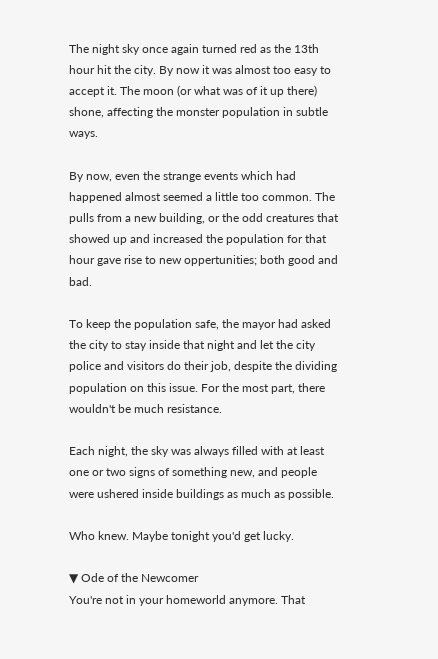The night sky once again turned red as the 13th hour hit the city. By now it was almost too easy to accept it. The moon (or what was of it up there) shone, affecting the monster population in subtle ways.

By now, even the strange events which had happened almost seemed a little too common. The pulls from a new building, or the odd creatures that showed up and increased the population for that hour gave rise to new oppertunities; both good and bad.

To keep the population safe, the mayor had asked the city to stay inside that night and let the city police and visitors do their job, despite the dividing population on this issue. For the most part, there wouldn't be much resistance.

Each night, the sky was always filled with at least one or two signs of something new, and people were ushered inside buildings as much as possible.

Who knew. Maybe tonight you'd get lucky.

▼ Ode of the Newcomer
You're not in your homeworld anymore. That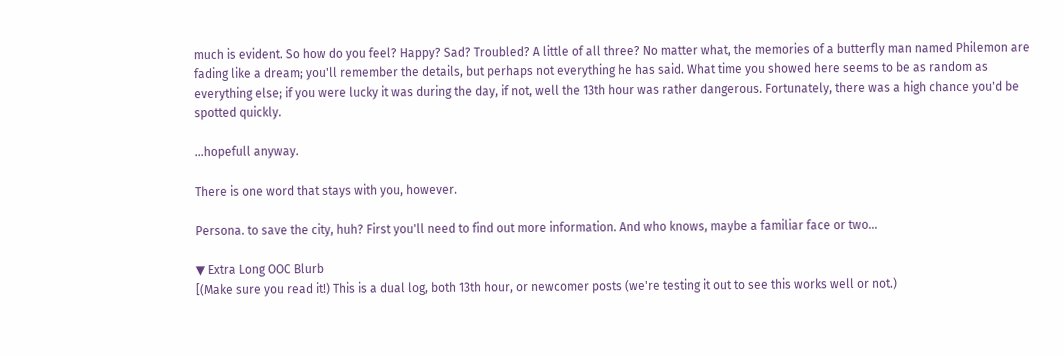much is evident. So how do you feel? Happy? Sad? Troubled? A little of all three? No matter what, the memories of a butterfly man named Philemon are fading like a dream; you'll remember the details, but perhaps not everything he has said. What time you showed here seems to be as random as everything else; if you were lucky it was during the day, if not, well the 13th hour was rather dangerous. Fortunately, there was a high chance you'd be spotted quickly.

...hopefull anyway.

There is one word that stays with you, however.

Persona. to save the city, huh? First you'll need to find out more information. And who knows, maybe a familiar face or two...

▼ Extra Long OOC Blurb
[(Make sure you read it!) This is a dual log, both 13th hour, or newcomer posts (we're testing it out to see this works well or not.)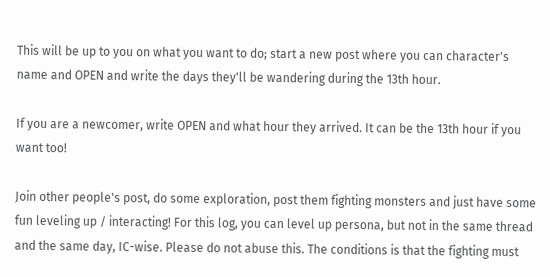This will be up to you on what you want to do; start a new post where you can character's name and OPEN and write the days they'll be wandering during the 13th hour.

If you are a newcomer, write OPEN and what hour they arrived. It can be the 13th hour if you want too!

Join other people's post, do some exploration, post them fighting monsters and just have some fun leveling up / interacting! For this log, you can level up persona, but not in the same thread and the same day, IC-wise. Please do not abuse this. The conditions is that the fighting must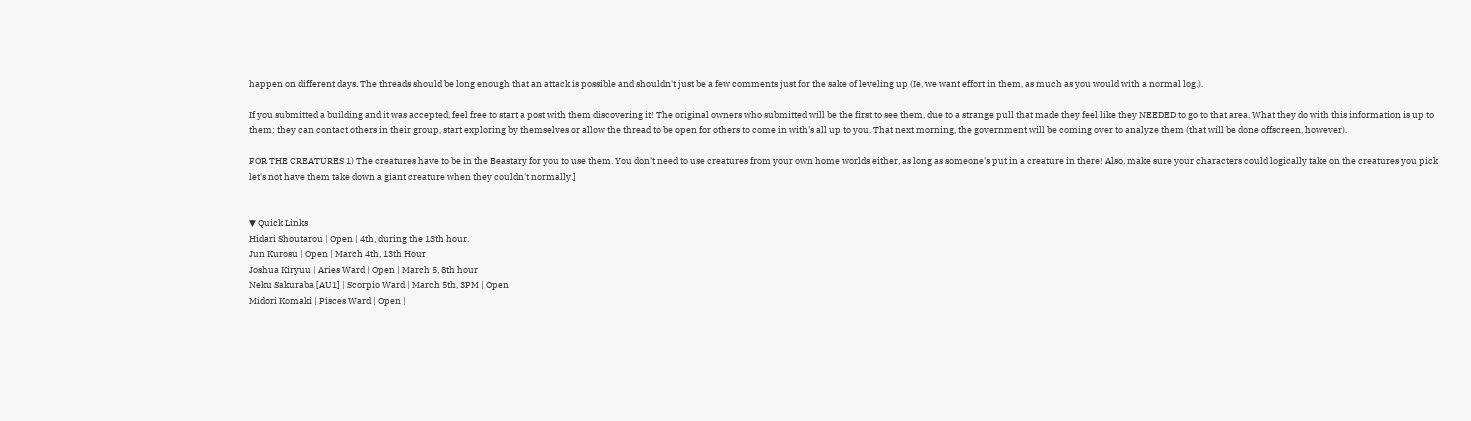happen on different days. The threads should be long enough that an attack is possible and shouldn't just be a few comments just for the sake of leveling up (Ie, we want effort in them, as much as you would with a normal log.).

If you submitted a building and it was accepted, feel free to start a post with them discovering it! The original owners who submitted will be the first to see them, due to a strange pull that made they feel like they NEEDED to go to that area. What they do with this information is up to them; they can contact others in their group, start exploring by themselves or allow the thread to be open for others to come in with's all up to you. That next morning, the government will be coming over to analyze them (that will be done offscreen, however).

FOR THE CREATURES 1) The creatures have to be in the Beastary for you to use them. You don't need to use creatures from your own home worlds either, as long as someone's put in a creature in there! Also, make sure your characters could logically take on the creatures you pick let's not have them take down a giant creature when they couldn't normally.]


▼ Quick Links
Hidari Shoutarou | Open | 4th, during the 13th hour.
Jun Kurosu | Open | March 4th, 13th Hour
Joshua Kiryuu | Aries Ward | Open | March 5, 8th hour
Neku Sakuraba [AU1] | Scorpio Ward | March 5th, 3PM | Open
Midori Komaki | Pisces Ward | Open |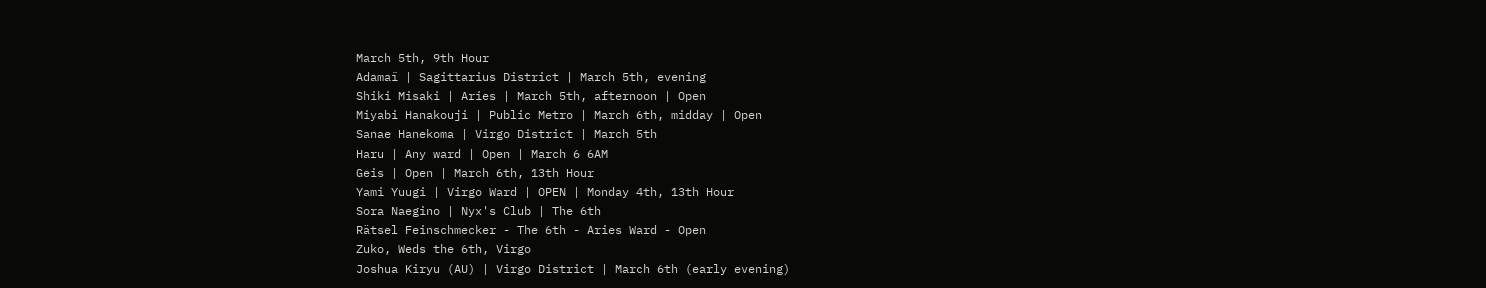March 5th, 9th Hour
Adamaï | Sagittarius District | March 5th, evening
Shiki Misaki | Aries | March 5th, afternoon | Open
Miyabi Hanakouji | Public Metro | March 6th, midday | Open
Sanae Hanekoma | Virgo District | March 5th
Haru | Any ward | Open | March 6 6AM
Geis | Open | March 6th, 13th Hour
Yami Yuugi | Virgo Ward | OPEN | Monday 4th, 13th Hour
Sora Naegino | Nyx's Club | The 6th
Rätsel Feinschmecker - The 6th - Aries Ward - Open
Zuko, Weds the 6th, Virgo
Joshua Kiryu (AU) | Virgo District | March 6th (early evening)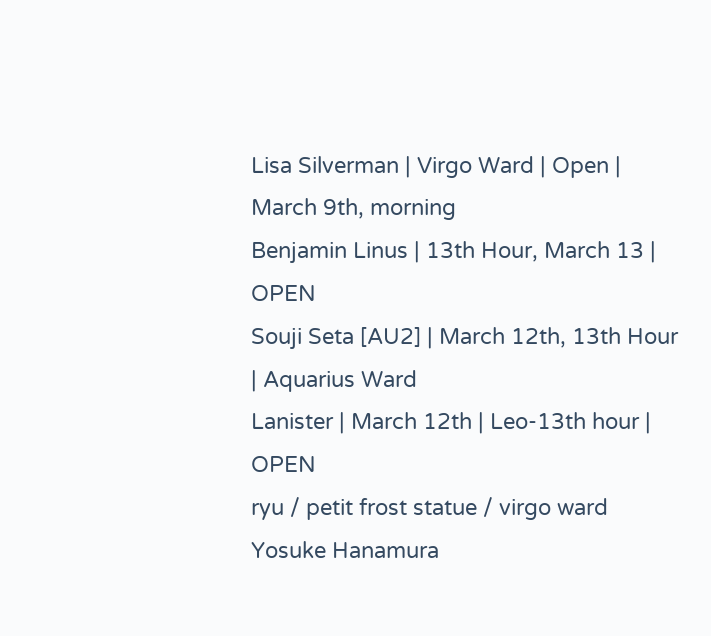Lisa Silverman | Virgo Ward | Open | March 9th, morning
Benjamin Linus | 13th Hour, March 13 | OPEN
Souji Seta [AU2] | March 12th, 13th Hour | Aquarius Ward
Lanister | March 12th | Leo-13th hour | OPEN
ryu / petit frost statue / virgo ward
Yosuke Hanamura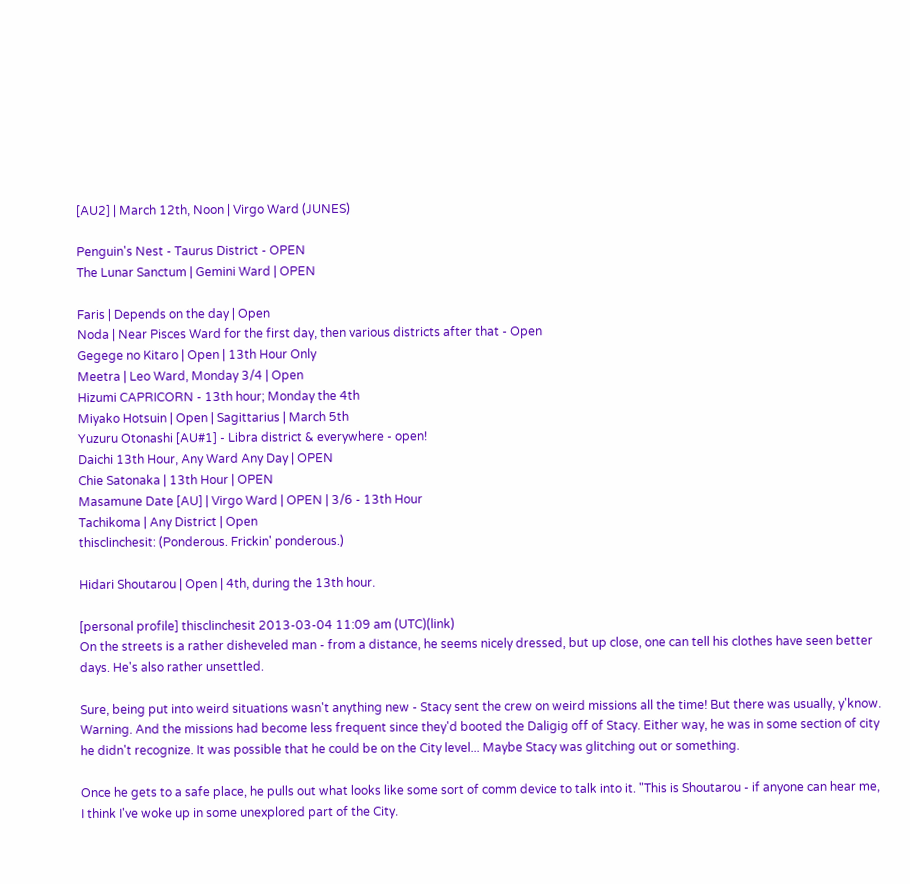[AU2] | March 12th, Noon | Virgo Ward (JUNES)

Penguin's Nest - Taurus District - OPEN
The Lunar Sanctum | Gemini Ward | OPEN

Faris | Depends on the day | Open
Noda | Near Pisces Ward for the first day, then various districts after that - Open
Gegege no Kitaro | Open | 13th Hour Only
Meetra | Leo Ward, Monday 3/4 | Open
Hizumi CAPRICORN - 13th hour; Monday the 4th
Miyako Hotsuin | Open | Sagittarius | March 5th
Yuzuru Otonashi [AU#1] - Libra district & everywhere - open!
Daichi 13th Hour, Any Ward Any Day | OPEN
Chie Satonaka | 13th Hour | OPEN
Masamune Date [AU] | Virgo Ward | OPEN | 3/6 - 13th Hour
Tachikoma | Any District | Open
thisclinchesit: (Ponderous. Frickin' ponderous.)

Hidari Shoutarou | Open | 4th, during the 13th hour.

[personal profile] thisclinchesit 2013-03-04 11:09 am (UTC)(link)
On the streets is a rather disheveled man - from a distance, he seems nicely dressed, but up close, one can tell his clothes have seen better days. He's also rather unsettled.

Sure, being put into weird situations wasn't anything new - Stacy sent the crew on weird missions all the time! But there was usually, y'know. Warning. And the missions had become less frequent since they'd booted the Daligig off of Stacy. Either way, he was in some section of city he didn't recognize. It was possible that he could be on the City level... Maybe Stacy was glitching out or something.

Once he gets to a safe place, he pulls out what looks like some sort of comm device to talk into it. "This is Shoutarou - if anyone can hear me, I think I've woke up in some unexplored part of the City.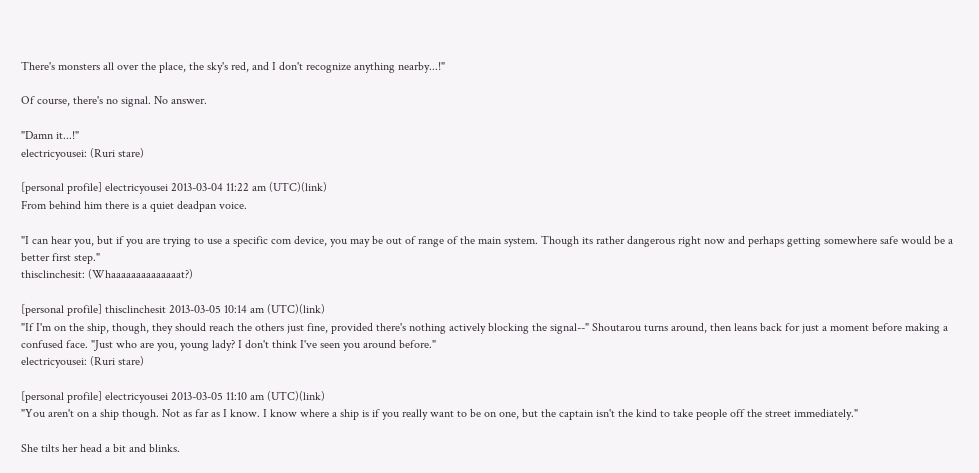There's monsters all over the place, the sky's red, and I don't recognize anything nearby...!"

Of course, there's no signal. No answer.

"Damn it...!"
electricyousei: (Ruri stare)

[personal profile] electricyousei 2013-03-04 11:22 am (UTC)(link)
From behind him there is a quiet deadpan voice.

"I can hear you, but if you are trying to use a specific com device, you may be out of range of the main system. Though its rather dangerous right now and perhaps getting somewhere safe would be a better first step."
thisclinchesit: (Whaaaaaaaaaaaaaat?)

[personal profile] thisclinchesit 2013-03-05 10:14 am (UTC)(link)
"If I'm on the ship, though, they should reach the others just fine, provided there's nothing actively blocking the signal--" Shoutarou turns around, then leans back for just a moment before making a confused face. "Just who are you, young lady? I don't think I've seen you around before."
electricyousei: (Ruri stare)

[personal profile] electricyousei 2013-03-05 11:10 am (UTC)(link)
"You aren't on a ship though. Not as far as I know. I know where a ship is if you really want to be on one, but the captain isn't the kind to take people off the street immediately."

She tilts her head a bit and blinks.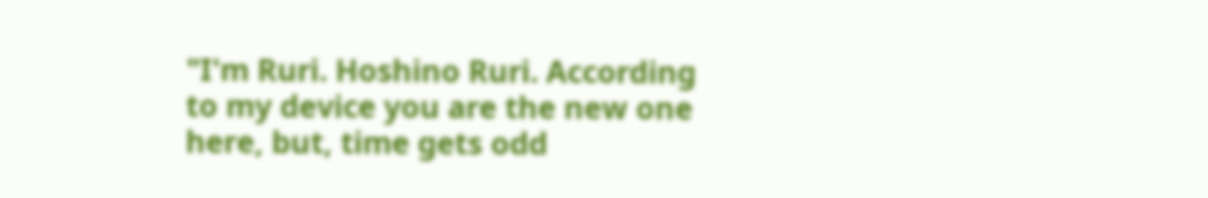"I'm Ruri. Hoshino Ruri. According to my device you are the new one here, but, time gets odd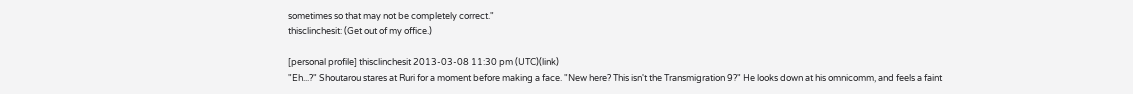sometimes so that may not be completely correct."
thisclinchesit: (Get out of my office.)

[personal profile] thisclinchesit 2013-03-08 11:30 pm (UTC)(link)
"Eh...?" Shoutarou stares at Ruri for a moment before making a face. "New here? This isn't the Transmigration 9?" He looks down at his omnicomm, and feels a faint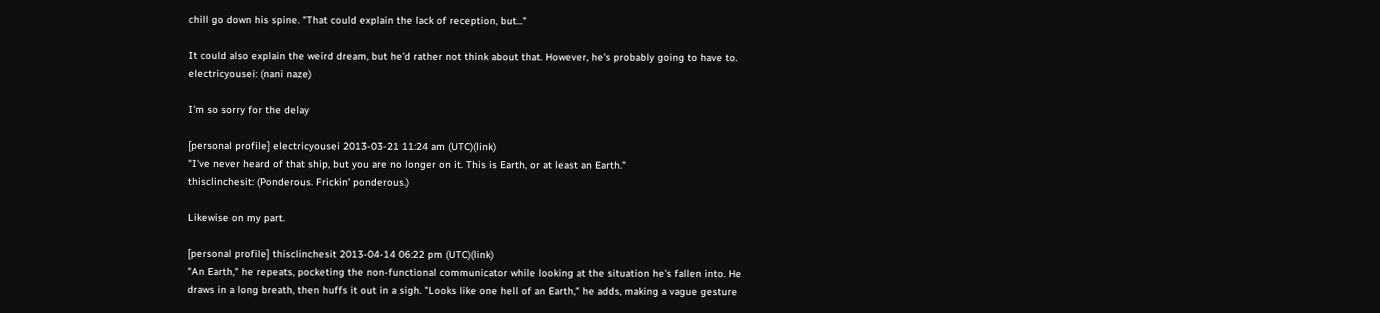chill go down his spine. "That could explain the lack of reception, but..."

It could also explain the weird dream, but he'd rather not think about that. However, he's probably going to have to.
electricyousei: (nani naze)

I'm so sorry for the delay

[personal profile] electricyousei 2013-03-21 11:24 am (UTC)(link)
"I've never heard of that ship, but you are no longer on it. This is Earth, or at least an Earth."
thisclinchesit: (Ponderous. Frickin' ponderous.)

Likewise on my part.

[personal profile] thisclinchesit 2013-04-14 06:22 pm (UTC)(link)
"An Earth," he repeats, pocketing the non-functional communicator while looking at the situation he's fallen into. He draws in a long breath, then huffs it out in a sigh. "Looks like one hell of an Earth," he adds, making a vague gesture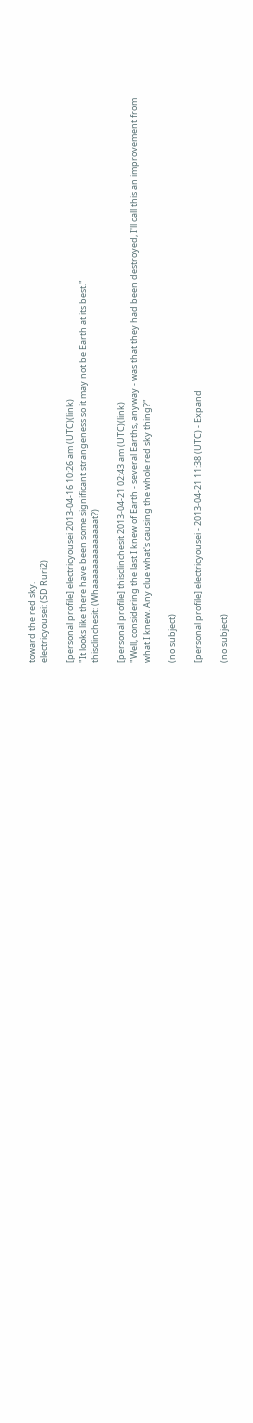toward the red sky.
electricyousei: (SD Ruri2)

[personal profile] electricyousei 2013-04-16 10:26 am (UTC)(link)
"It looks like there have been some significant strangeness so it may not be Earth at its best."
thisclinchesit: (Whaaaaaaaaaaaaaat?)

[personal profile] thisclinchesit 2013-04-21 02:43 am (UTC)(link)
"Well, considering the last I knew of Earth - several Earths, anyway - was that they had been destroyed, I'll call this an improvement from what I knew. Any clue what's causing the whole red sky thing?"

(no subject)

[personal profile] electricyousei - 2013-04-21 11:38 (UTC) - Expand

(no subject)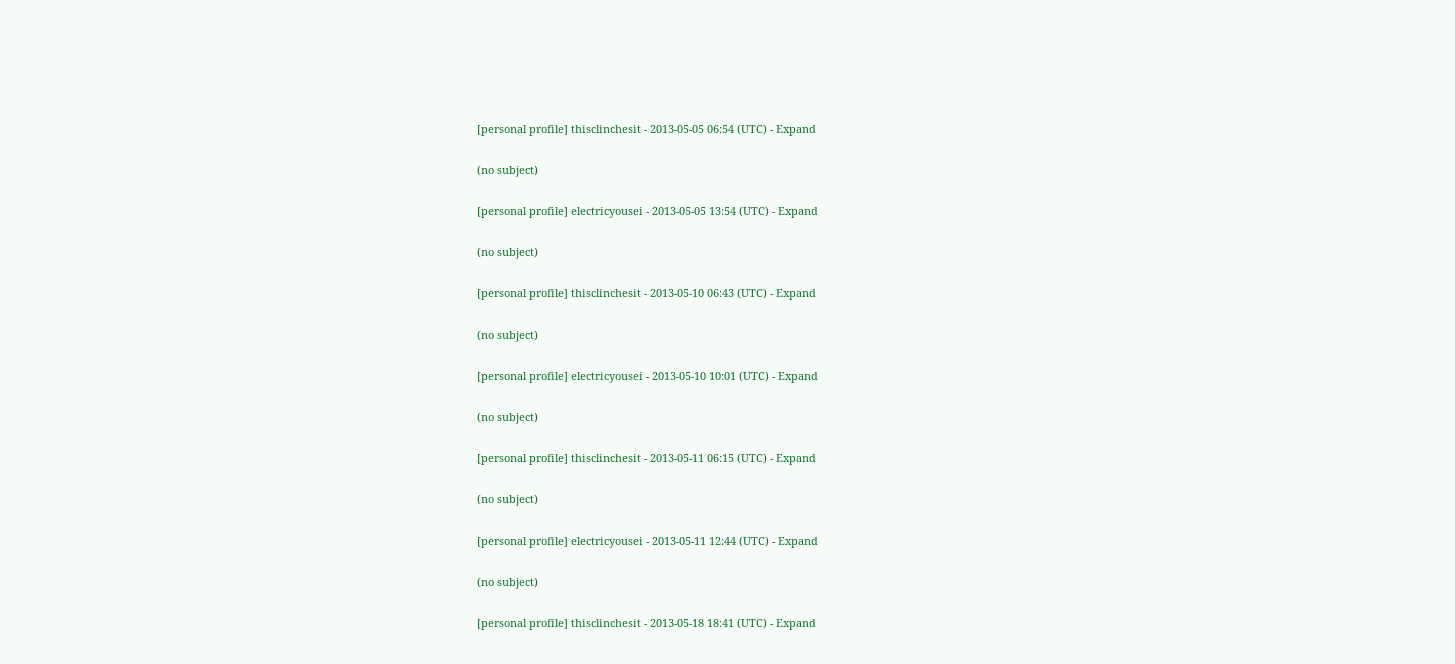[personal profile] thisclinchesit - 2013-05-05 06:54 (UTC) - Expand

(no subject)

[personal profile] electricyousei - 2013-05-05 13:54 (UTC) - Expand

(no subject)

[personal profile] thisclinchesit - 2013-05-10 06:43 (UTC) - Expand

(no subject)

[personal profile] electricyousei - 2013-05-10 10:01 (UTC) - Expand

(no subject)

[personal profile] thisclinchesit - 2013-05-11 06:15 (UTC) - Expand

(no subject)

[personal profile] electricyousei - 2013-05-11 12:44 (UTC) - Expand

(no subject)

[personal profile] thisclinchesit - 2013-05-18 18:41 (UTC) - Expand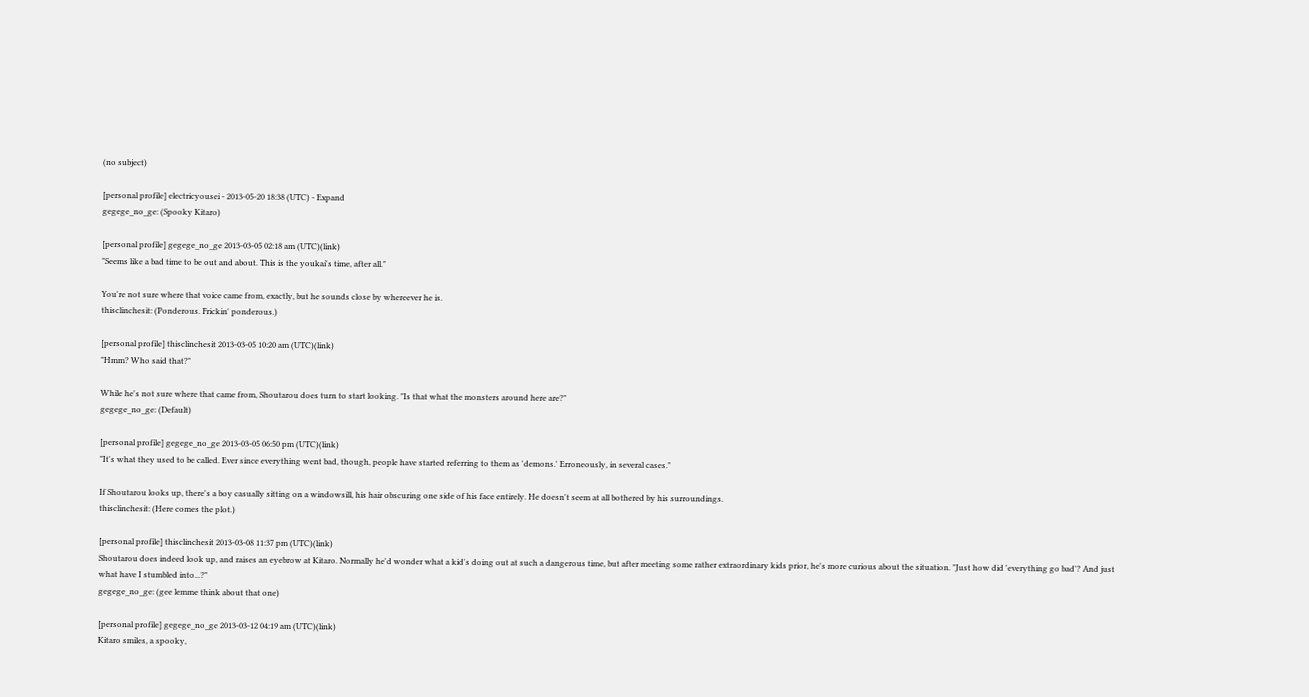(no subject)

[personal profile] electricyousei - 2013-05-20 18:38 (UTC) - Expand
gegege_no_ge: (Spooky Kitaro)

[personal profile] gegege_no_ge 2013-03-05 02:18 am (UTC)(link)
"Seems like a bad time to be out and about. This is the youkai's time, after all."

You're not sure where that voice came from, exactly, but he sounds close by whereever he is.
thisclinchesit: (Ponderous. Frickin' ponderous.)

[personal profile] thisclinchesit 2013-03-05 10:20 am (UTC)(link)
"Hmm? Who said that?"

While he's not sure where that came from, Shoutarou does turn to start looking. "Is that what the monsters around here are?"
gegege_no_ge: (Default)

[personal profile] gegege_no_ge 2013-03-05 06:50 pm (UTC)(link)
"It's what they used to be called. Ever since everything went bad, though, people have started referring to them as 'demons.' Erroneously, in several cases."

If Shoutarou looks up, there's a boy casually sitting on a windowsill, his hair obscuring one side of his face entirely. He doesn't seem at all bothered by his surroundings.
thisclinchesit: (Here comes the plot.)

[personal profile] thisclinchesit 2013-03-08 11:37 pm (UTC)(link)
Shoutarou does indeed look up, and raises an eyebrow at Kitaro. Normally he'd wonder what a kid's doing out at such a dangerous time, but after meeting some rather extraordinary kids prior, he's more curious about the situation. "Just how did 'everything go bad'? And just what have I stumbled into...?"
gegege_no_ge: (gee lemme think about that one)

[personal profile] gegege_no_ge 2013-03-12 04:19 am (UTC)(link)
Kitaro smiles, a spooky,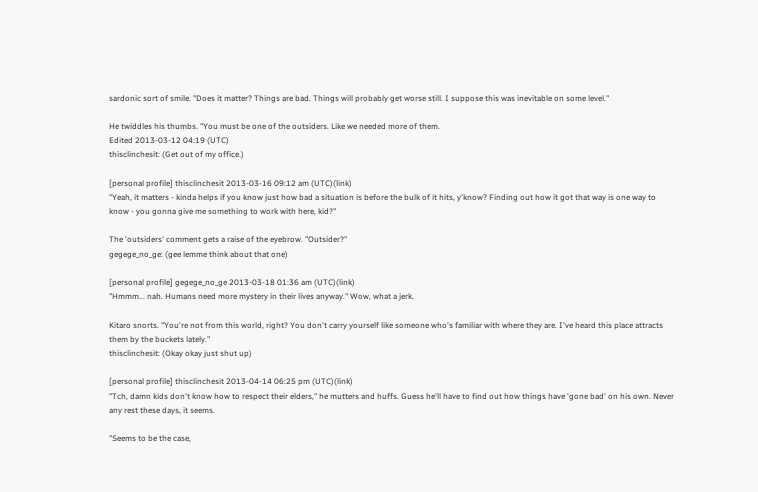sardonic sort of smile. "Does it matter? Things are bad. Things will probably get worse still. I suppose this was inevitable on some level."

He twiddles his thumbs. "You must be one of the outsiders. Like we needed more of them.
Edited 2013-03-12 04:19 (UTC)
thisclinchesit: (Get out of my office.)

[personal profile] thisclinchesit 2013-03-16 09:12 am (UTC)(link)
"Yeah, it matters - kinda helps if you know just how bad a situation is before the bulk of it hits, y'know? Finding out how it got that way is one way to know - you gonna give me something to work with here, kid?"

The 'outsiders' comment gets a raise of the eyebrow. "Outsider?"
gegege_no_ge: (gee lemme think about that one)

[personal profile] gegege_no_ge 2013-03-18 01:36 am (UTC)(link)
"Hmmm... nah. Humans need more mystery in their lives anyway." Wow, what a jerk.

Kitaro snorts. "You're not from this world, right? You don't carry yourself like someone who's familiar with where they are. I've heard this place attracts them by the buckets lately."
thisclinchesit: (Okay okay just shut up)

[personal profile] thisclinchesit 2013-04-14 06:25 pm (UTC)(link)
"Tch, damn kids don't know how to respect their elders," he mutters and huffs. Guess he'll have to find out how things have 'gone bad' on his own. Never any rest these days, it seems.

"Seems to be the case,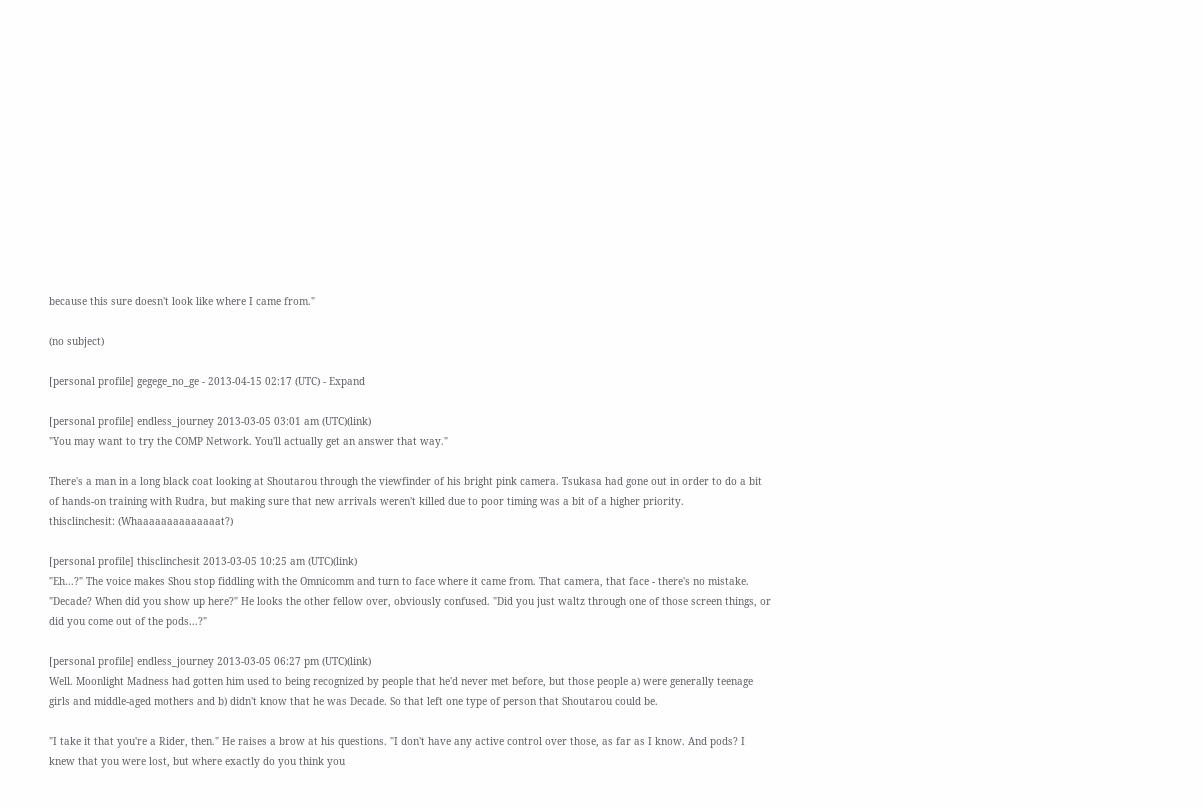because this sure doesn't look like where I came from."

(no subject)

[personal profile] gegege_no_ge - 2013-04-15 02:17 (UTC) - Expand

[personal profile] endless_journey 2013-03-05 03:01 am (UTC)(link)
"You may want to try the COMP Network. You'll actually get an answer that way."

There's a man in a long black coat looking at Shoutarou through the viewfinder of his bright pink camera. Tsukasa had gone out in order to do a bit of hands-on training with Rudra, but making sure that new arrivals weren't killed due to poor timing was a bit of a higher priority.
thisclinchesit: (Whaaaaaaaaaaaaaat?)

[personal profile] thisclinchesit 2013-03-05 10:25 am (UTC)(link)
"Eh...?" The voice makes Shou stop fiddling with the Omnicomm and turn to face where it came from. That camera, that face - there's no mistake. "Decade? When did you show up here?" He looks the other fellow over, obviously confused. "Did you just waltz through one of those screen things, or did you come out of the pods...?"

[personal profile] endless_journey 2013-03-05 06:27 pm (UTC)(link)
Well. Moonlight Madness had gotten him used to being recognized by people that he'd never met before, but those people a) were generally teenage girls and middle-aged mothers and b) didn't know that he was Decade. So that left one type of person that Shoutarou could be.

"I take it that you're a Rider, then." He raises a brow at his questions. "I don't have any active control over those, as far as I know. And pods? I knew that you were lost, but where exactly do you think you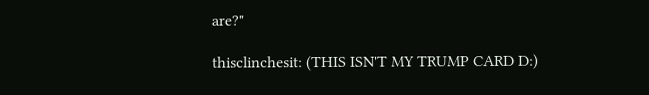are?"

thisclinchesit: (THIS ISN'T MY TRUMP CARD D:)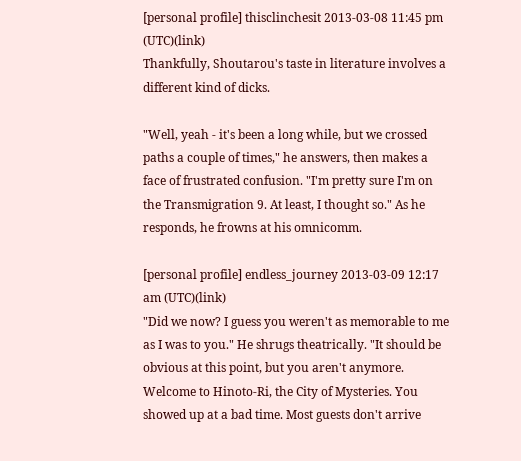[personal profile] thisclinchesit 2013-03-08 11:45 pm (UTC)(link)
Thankfully, Shoutarou's taste in literature involves a different kind of dicks.

"Well, yeah - it's been a long while, but we crossed paths a couple of times," he answers, then makes a face of frustrated confusion. "I'm pretty sure I'm on the Transmigration 9. At least, I thought so." As he responds, he frowns at his omnicomm.

[personal profile] endless_journey 2013-03-09 12:17 am (UTC)(link)
"Did we now? I guess you weren't as memorable to me as I was to you." He shrugs theatrically. "It should be obvious at this point, but you aren't anymore. Welcome to Hinoto-Ri, the City of Mysteries. You showed up at a bad time. Most guests don't arrive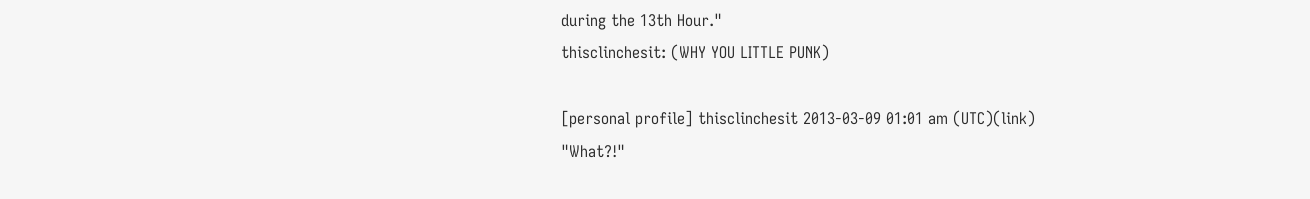during the 13th Hour."
thisclinchesit: (WHY YOU LITTLE PUNK)

[personal profile] thisclinchesit 2013-03-09 01:01 am (UTC)(link)
"What?!"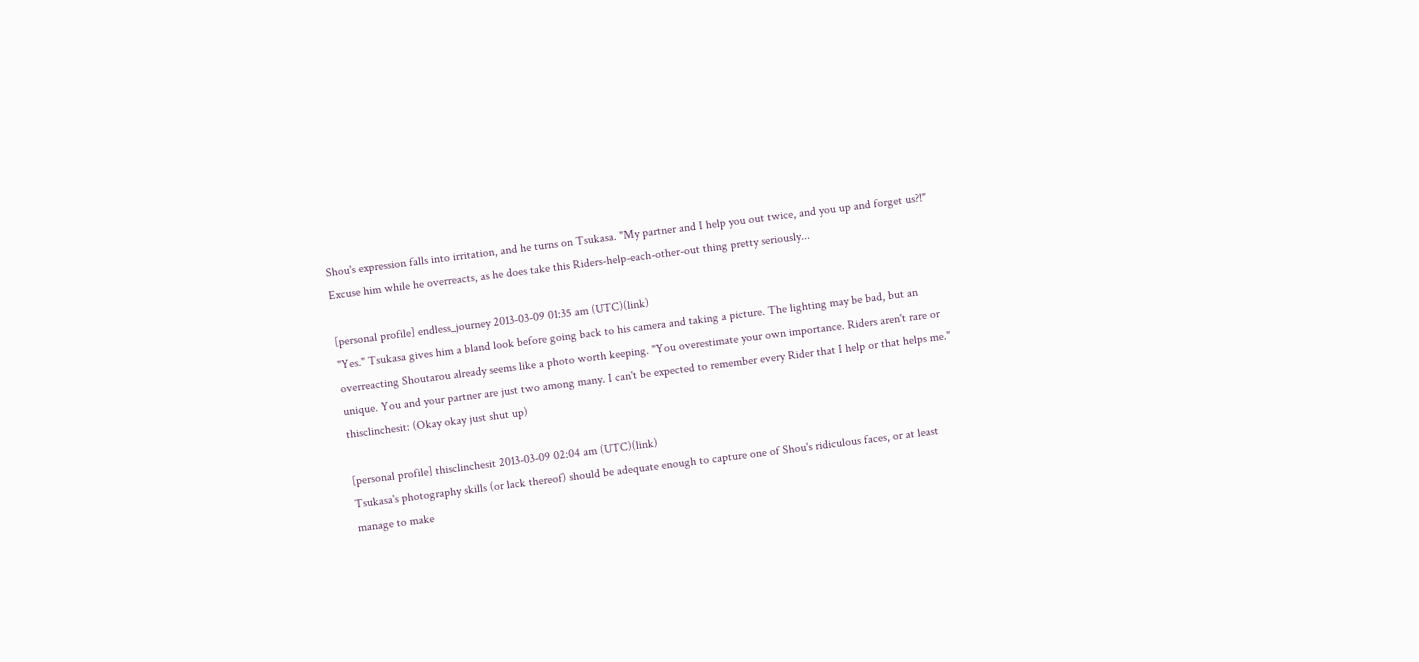Shou's expression falls into irritation, and he turns on Tsukasa. "My partner and I help you out twice, and you up and forget us?!" Excuse him while he overreacts, as he does take this Riders-help-each-other-out thing pretty seriously...

[personal profile] endless_journey 2013-03-09 01:35 am (UTC)(link)
"Yes." Tsukasa gives him a bland look before going back to his camera and taking a picture. The lighting may be bad, but an overreacting Shoutarou already seems like a photo worth keeping. "You overestimate your own importance. Riders aren't rare or unique. You and your partner are just two among many. I can't be expected to remember every Rider that I help or that helps me."
thisclinchesit: (Okay okay just shut up)

[personal profile] thisclinchesit 2013-03-09 02:04 am (UTC)(link)
Tsukasa's photography skills (or lack thereof) should be adequate enough to capture one of Shou's ridiculous faces, or at least manage to make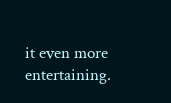it even more entertaining.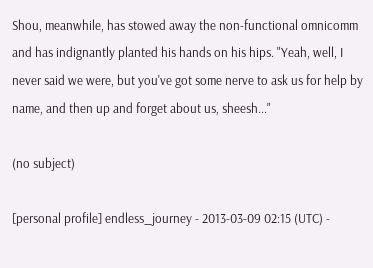Shou, meanwhile, has stowed away the non-functional omnicomm and has indignantly planted his hands on his hips. "Yeah, well, I never said we were, but you've got some nerve to ask us for help by name, and then up and forget about us, sheesh..."

(no subject)

[personal profile] endless_journey - 2013-03-09 02:15 (UTC) -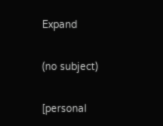Expand

(no subject)

[personal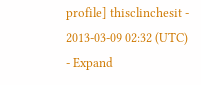profile] thisclinchesit - 2013-03-09 02:32 (UTC) - Expand